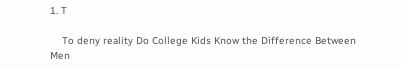1. T

    To deny reality Do College Kids Know the Difference Between Men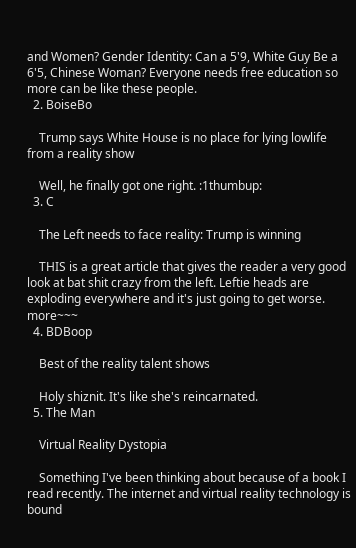and Women? Gender Identity: Can a 5'9, White Guy Be a 6'5, Chinese Woman? Everyone needs free education so more can be like these people.
  2. BoiseBo

    Trump says White House is no place for lying lowlife from a reality show

    Well, he finally got one right. :1thumbup:
  3. C

    The Left needs to face reality: Trump is winning

    THIS is a great article that gives the reader a very good look at bat shit crazy from the left. Leftie heads are exploding everywhere and it's just going to get worse. more~~~
  4. BDBoop

    Best of the reality talent shows

    Holy shiznit. It's like she's reincarnated.
  5. The Man

    Virtual Reality Dystopia

    Something I've been thinking about because of a book I read recently. The internet and virtual reality technology is bound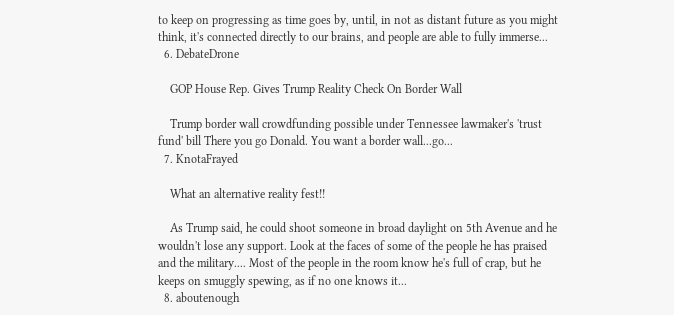to keep on progressing as time goes by, until, in not as distant future as you might think, it's connected directly to our brains, and people are able to fully immerse...
  6. DebateDrone

    GOP House Rep. Gives Trump Reality Check On Border Wall

    Trump border wall crowdfunding possible under Tennessee lawmaker's 'trust fund' bill There you go Donald. You want a border wall...go...
  7. KnotaFrayed

    What an alternative reality fest!!

    As Trump said, he could shoot someone in broad daylight on 5th Avenue and he wouldn't lose any support. Look at the faces of some of the people he has praised and the military.... Most of the people in the room know he's full of crap, but he keeps on smuggly spewing, as if no one knows it...
  8. aboutenough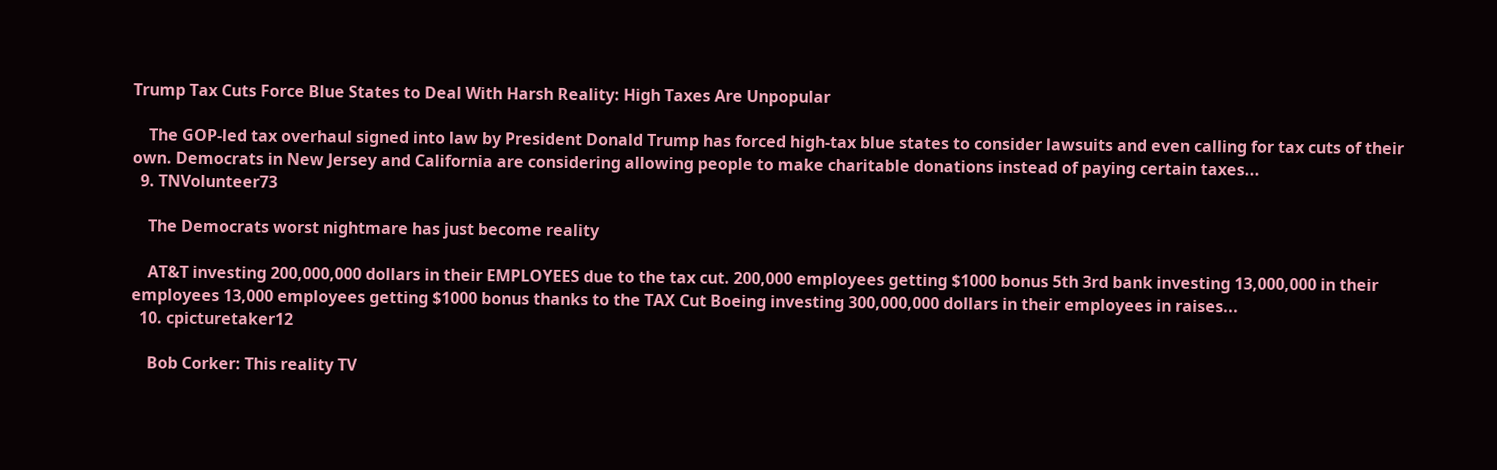Trump Tax Cuts Force Blue States to Deal With Harsh Reality: High Taxes Are Unpopular

    The GOP-led tax overhaul signed into law by President Donald Trump has forced high-tax blue states to consider lawsuits and even calling for tax cuts of their own. Democrats in New Jersey and California are considering allowing people to make charitable donations instead of paying certain taxes...
  9. TNVolunteer73

    The Democrats worst nightmare has just become reality

    AT&T investing 200,000,000 dollars in their EMPLOYEES due to the tax cut. 200,000 employees getting $1000 bonus 5th 3rd bank investing 13,000,000 in their employees 13,000 employees getting $1000 bonus thanks to the TAX Cut Boeing investing 300,000,000 dollars in their employees in raises...
  10. cpicturetaker12

    Bob Corker: This reality TV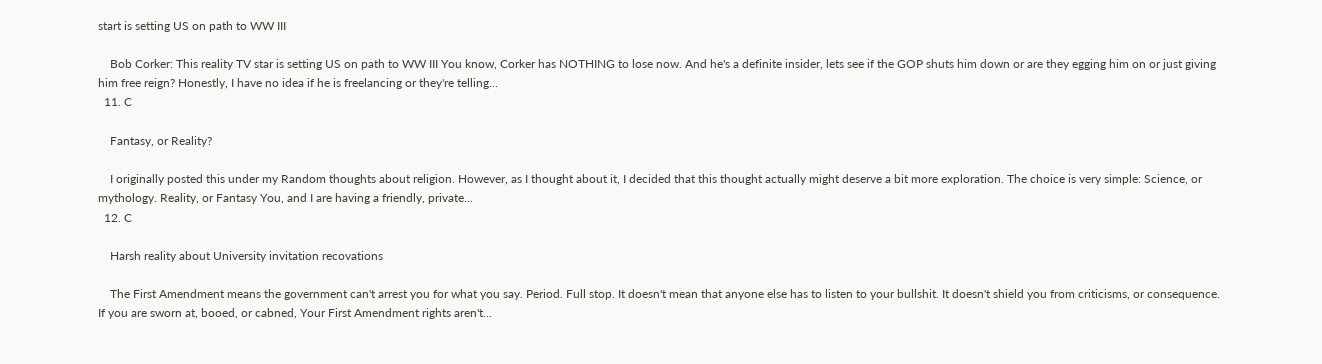start is setting US on path to WW III

    Bob Corker: This reality TV star is setting US on path to WW III You know, Corker has NOTHING to lose now. And he's a definite insider, lets see if the GOP shuts him down or are they egging him on or just giving him free reign? Honestly, I have no idea if he is freelancing or they're telling...
  11. C

    Fantasy, or Reality?

    I originally posted this under my Random thoughts about religion. However, as I thought about it, I decided that this thought actually might deserve a bit more exploration. The choice is very simple: Science, or mythology. Reality, or Fantasy You, and I are having a friendly, private...
  12. C

    Harsh reality about University invitation recovations

    The First Amendment means the government can't arrest you for what you say. Period. Full stop. It doesn't mean that anyone else has to listen to your bullshit. It doesn't shield you from criticisms, or consequence. If you are sworn at, booed, or cabned, Your First Amendment rights aren't...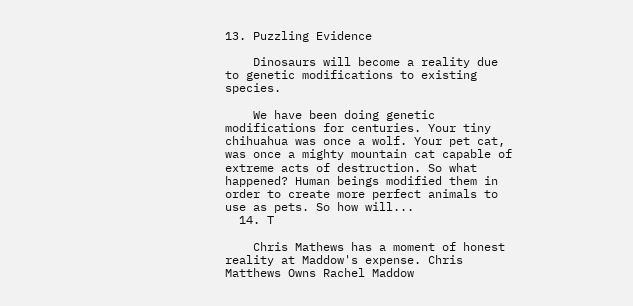13. Puzzling Evidence

    Dinosaurs will become a reality due to genetic modifications to existing species.

    We have been doing genetic modifications for centuries. Your tiny chihuahua was once a wolf. Your pet cat, was once a mighty mountain cat capable of extreme acts of destruction. So what happened? Human beings modified them in order to create more perfect animals to use as pets. So how will...
  14. T

    Chris Mathews has a moment of honest reality at Maddow's expense. Chris Matthews Owns Rachel Maddow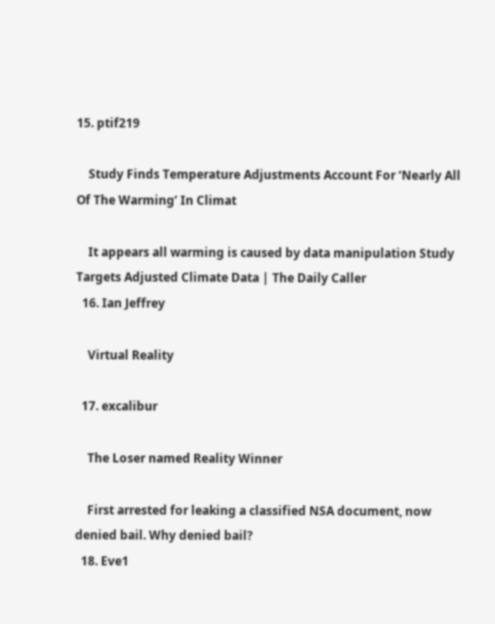15. ptif219

    Study Finds Temperature Adjustments Account For ‘Nearly All Of The Warming’ In Climat

    It appears all warming is caused by data manipulation Study Targets Adjusted Climate Data | The Daily Caller
  16. Ian Jeffrey

    Virtual Reality

  17. excalibur

    The Loser named Reality Winner

    First arrested for leaking a classified NSA document, now denied bail. Why denied bail?
  18. Eve1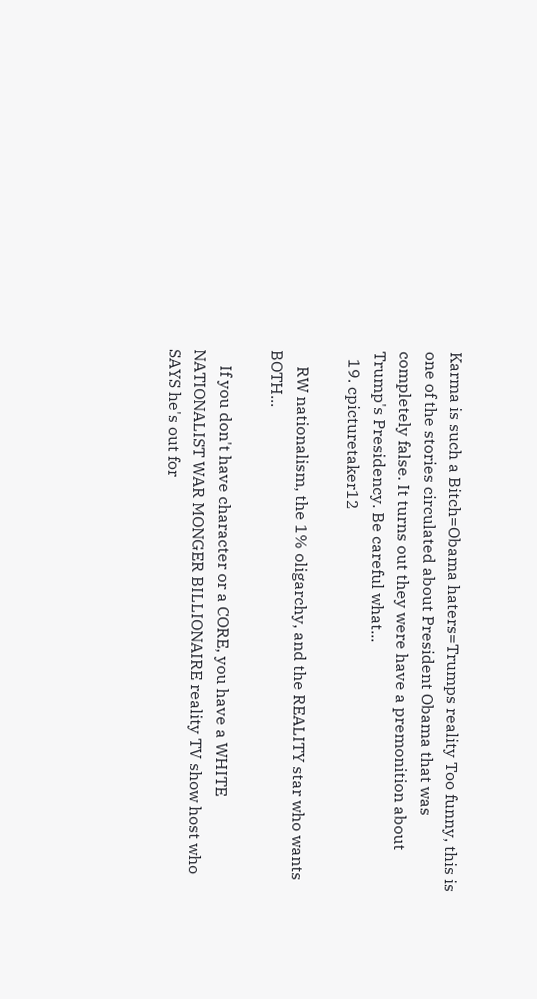Karma is such a Bitch=Obama haters=Trumps reality Too funny, this is one of the stories circulated about President Obama that was completely false. It turns out they were have a premonition about Trump's Presidency. Be careful what...
  19. cpicturetaker12

    RW nationalism, the 1% oligarchy, and the REALITY star who wants BOTH...

    If you don't have character or a CORE, you have a WHITE NATIONALIST WAR MONGER BILLIONAIRE reality TV show host who SAYS he's out for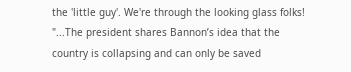the 'little guy'. We're through the looking glass folks! "...The president shares Bannon’s idea that the country is collapsing and can only be saved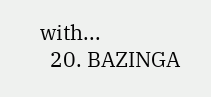with...
  20. BAZINGA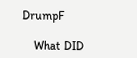DrumpF

    What DID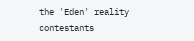the 'Eden' reality contestants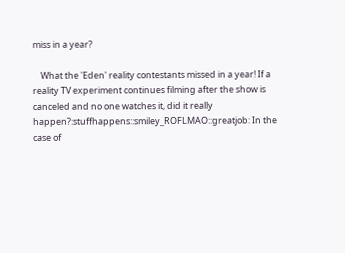miss in a year?

    What the 'Eden' reality contestants missed in a year! If a reality TV experiment continues filming after the show is canceled and no one watches it, did it really happen?:stuffhappens::smiley_ROFLMAO::greatjob: In the case of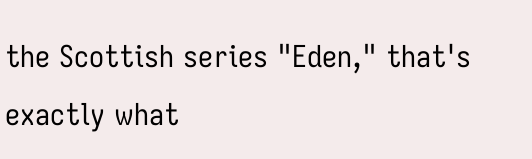the Scottish series "Eden," that's exactly what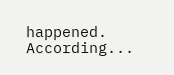happened. According...